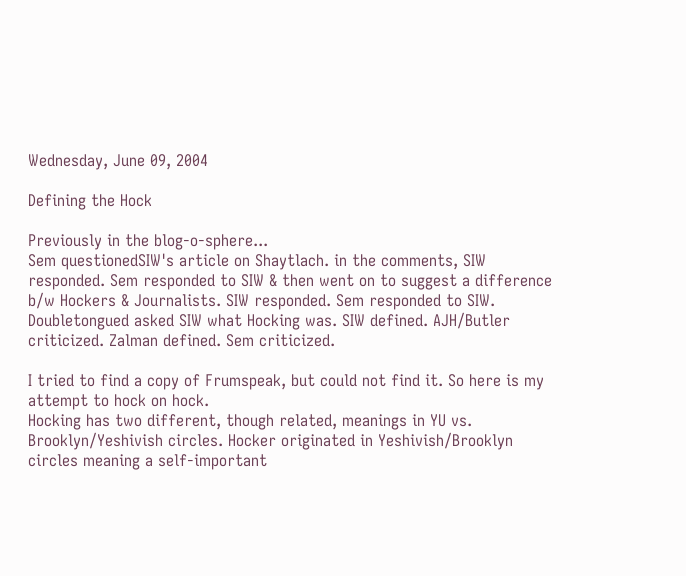Wednesday, June 09, 2004

Defining the Hock

Previously in the blog-o-sphere...
Sem questionedSIW's article on Shaytlach. in the comments, SIW responded. Sem responded to SIW & then went on to suggest a difference b/w Hockers & Journalists. SIW responded. Sem responded to SIW. Doubletongued asked SIW what Hocking was. SIW defined. AJH/Butler criticized. Zalman defined. Sem criticized.

I tried to find a copy of Frumspeak, but could not find it. So here is my attempt to hock on hock.
Hocking has two different, though related, meanings in YU vs. Brooklyn/Yeshivish circles. Hocker originated in Yeshivish/Brooklyn circles meaning a self-important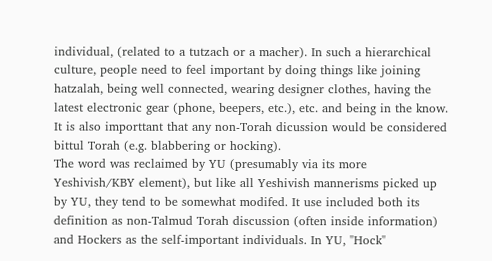individual, (related to a tutzach or a macher). In such a hierarchical culture, people need to feel important by doing things like joining hatzalah, being well connected, wearing designer clothes, having the latest electronic gear (phone, beepers, etc.), etc. and being in the know. It is also importtant that any non-Torah dicussion would be considered bittul Torah (e.g. blabbering or hocking).
The word was reclaimed by YU (presumably via its more Yeshivish/KBY element), but like all Yeshivish mannerisms picked up by YU, they tend to be somewhat modifed. It use included both its definition as non-Talmud Torah discussion (often inside information) and Hockers as the self-important individuals. In YU, "Hock"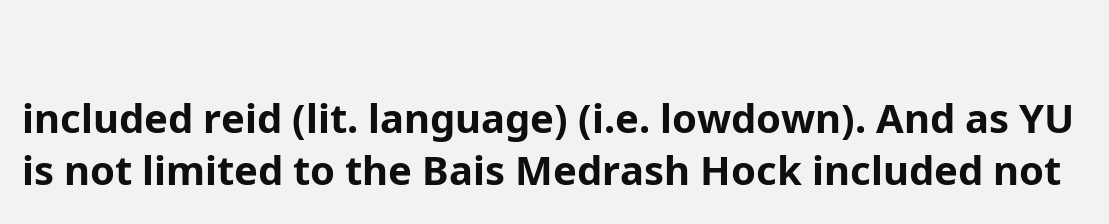included reid (lit. language) (i.e. lowdown). And as YU is not limited to the Bais Medrash Hock included not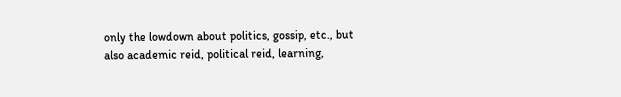only the lowdown about politics, gossip, etc., but also academic reid, political reid, learning,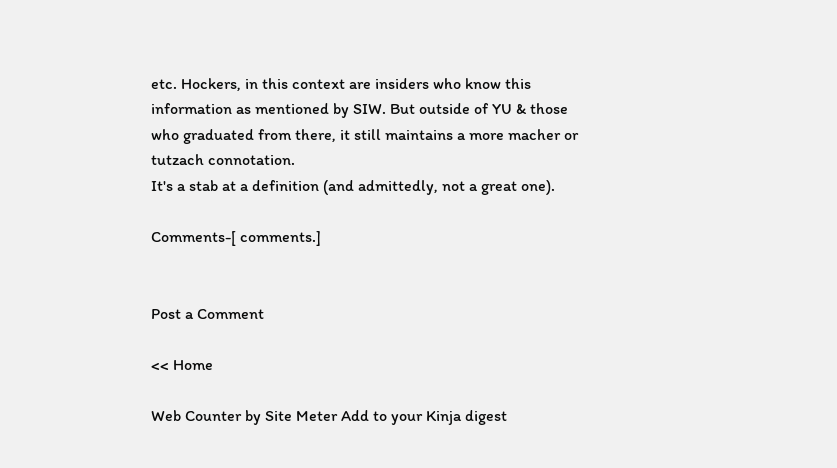etc. Hockers, in this context are insiders who know this information as mentioned by SIW. But outside of YU & those who graduated from there, it still maintains a more macher or tutzach connotation.
It's a stab at a definition (and admittedly, not a great one).

Comments-[ comments.]


Post a Comment

<< Home

Web Counter by Site Meter Add to your Kinja digest